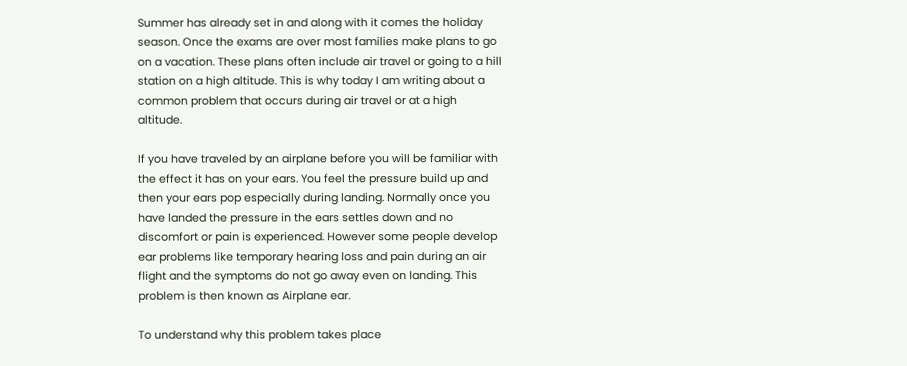Summer has already set in and along with it comes the holiday season. Once the exams are over most families make plans to go on a vacation. These plans often include air travel or going to a hill station on a high altitude. This is why today I am writing about a common problem that occurs during air travel or at a high altitude.

If you have traveled by an airplane before you will be familiar with the effect it has on your ears. You feel the pressure build up and then your ears pop especially during landing. Normally once you have landed the pressure in the ears settles down and no discomfort or pain is experienced. However some people develop ear problems like temporary hearing loss and pain during an air flight and the symptoms do not go away even on landing. This problem is then known as Airplane ear.

To understand why this problem takes place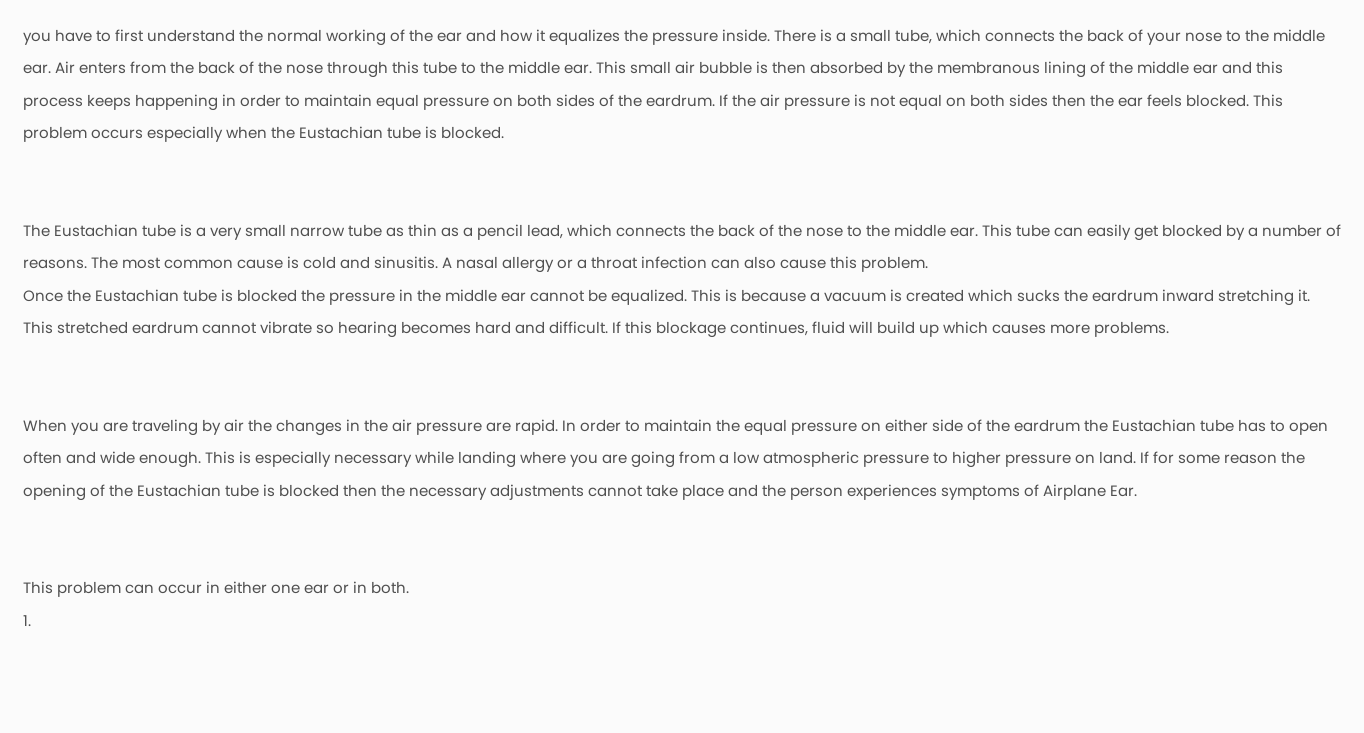you have to first understand the normal working of the ear and how it equalizes the pressure inside. There is a small tube, which connects the back of your nose to the middle ear. Air enters from the back of the nose through this tube to the middle ear. This small air bubble is then absorbed by the membranous lining of the middle ear and this process keeps happening in order to maintain equal pressure on both sides of the eardrum. If the air pressure is not equal on both sides then the ear feels blocked. This problem occurs especially when the Eustachian tube is blocked.


The Eustachian tube is a very small narrow tube as thin as a pencil lead, which connects the back of the nose to the middle ear. This tube can easily get blocked by a number of reasons. The most common cause is cold and sinusitis. A nasal allergy or a throat infection can also cause this problem.
Once the Eustachian tube is blocked the pressure in the middle ear cannot be equalized. This is because a vacuum is created which sucks the eardrum inward stretching it. This stretched eardrum cannot vibrate so hearing becomes hard and difficult. If this blockage continues, fluid will build up which causes more problems.


When you are traveling by air the changes in the air pressure are rapid. In order to maintain the equal pressure on either side of the eardrum the Eustachian tube has to open often and wide enough. This is especially necessary while landing where you are going from a low atmospheric pressure to higher pressure on land. If for some reason the opening of the Eustachian tube is blocked then the necessary adjustments cannot take place and the person experiences symptoms of Airplane Ear.


This problem can occur in either one ear or in both.
1.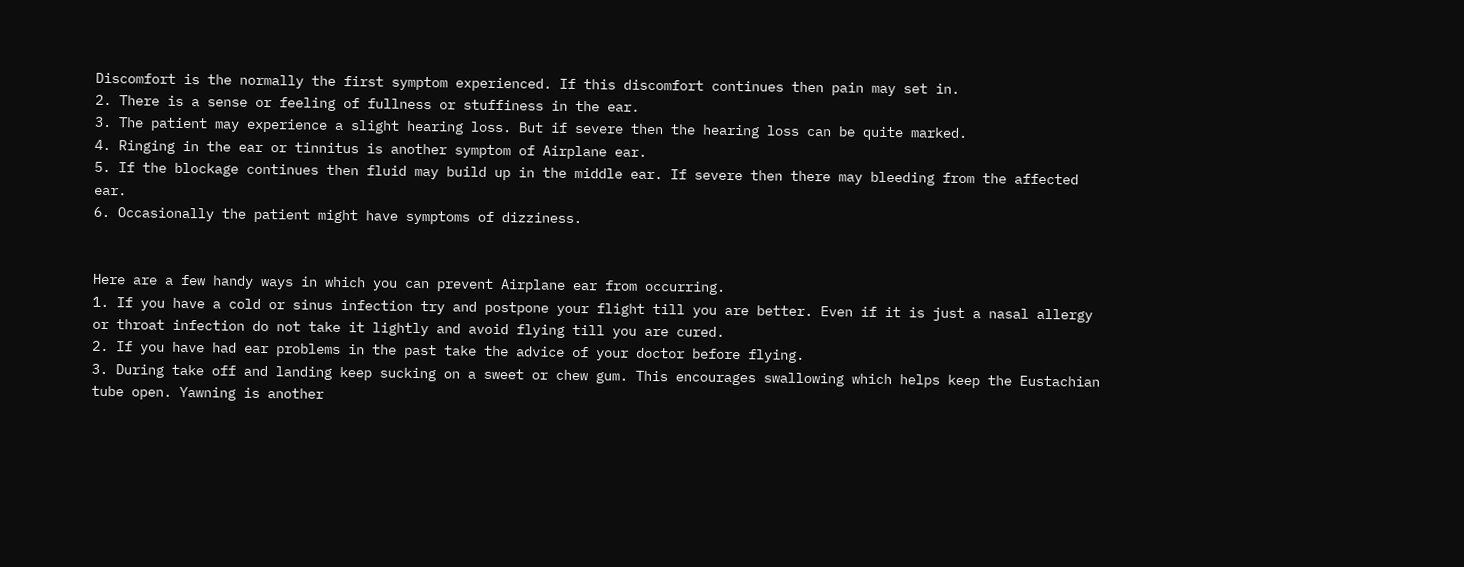Discomfort is the normally the first symptom experienced. If this discomfort continues then pain may set in.
2. There is a sense or feeling of fullness or stuffiness in the ear.
3. The patient may experience a slight hearing loss. But if severe then the hearing loss can be quite marked.
4. Ringing in the ear or tinnitus is another symptom of Airplane ear.
5. If the blockage continues then fluid may build up in the middle ear. If severe then there may bleeding from the affected ear.
6. Occasionally the patient might have symptoms of dizziness.


Here are a few handy ways in which you can prevent Airplane ear from occurring.
1. If you have a cold or sinus infection try and postpone your flight till you are better. Even if it is just a nasal allergy or throat infection do not take it lightly and avoid flying till you are cured.
2. If you have had ear problems in the past take the advice of your doctor before flying.
3. During take off and landing keep sucking on a sweet or chew gum. This encourages swallowing which helps keep the Eustachian tube open. Yawning is another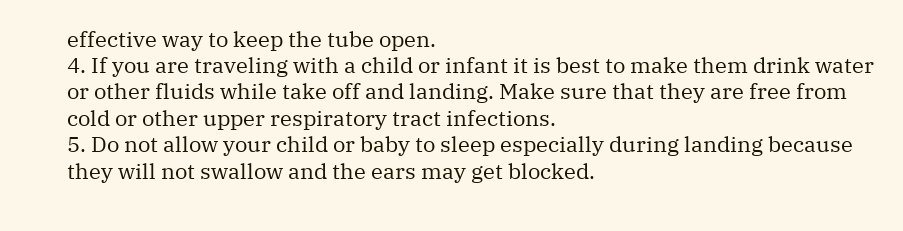effective way to keep the tube open.
4. If you are traveling with a child or infant it is best to make them drink water or other fluids while take off and landing. Make sure that they are free from cold or other upper respiratory tract infections.
5. Do not allow your child or baby to sleep especially during landing because they will not swallow and the ears may get blocked.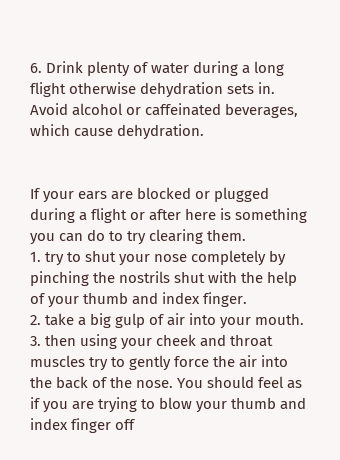6. Drink plenty of water during a long flight otherwise dehydration sets in. Avoid alcohol or caffeinated beverages, which cause dehydration.


If your ears are blocked or plugged during a flight or after here is something you can do to try clearing them.
1. try to shut your nose completely by pinching the nostrils shut with the help of your thumb and index finger.
2. take a big gulp of air into your mouth.
3. then using your cheek and throat muscles try to gently force the air into the back of the nose. You should feel as if you are trying to blow your thumb and index finger off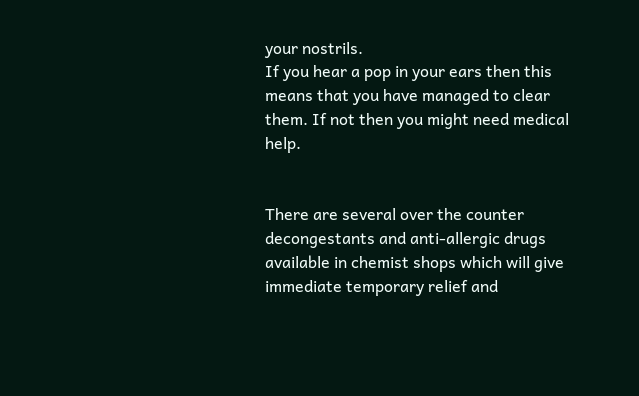your nostrils.
If you hear a pop in your ears then this means that you have managed to clear them. If not then you might need medical help.


There are several over the counter decongestants and anti-allergic drugs available in chemist shops which will give immediate temporary relief and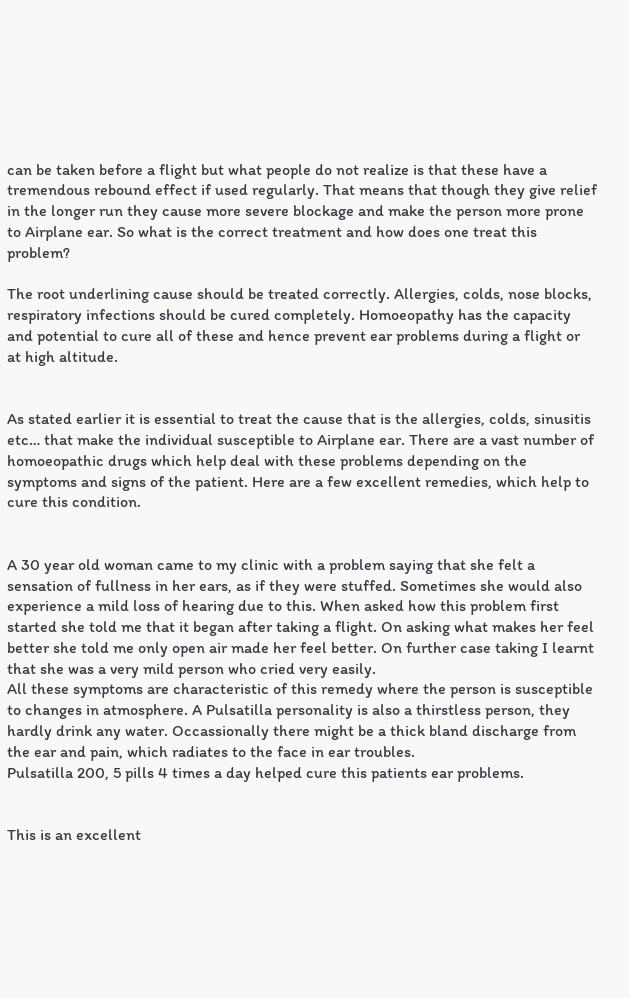can be taken before a flight but what people do not realize is that these have a tremendous rebound effect if used regularly. That means that though they give relief in the longer run they cause more severe blockage and make the person more prone to Airplane ear. So what is the correct treatment and how does one treat this problem?

The root underlining cause should be treated correctly. Allergies, colds, nose blocks, respiratory infections should be cured completely. Homoeopathy has the capacity and potential to cure all of these and hence prevent ear problems during a flight or at high altitude.


As stated earlier it is essential to treat the cause that is the allergies, colds, sinusitis etc… that make the individual susceptible to Airplane ear. There are a vast number of homoeopathic drugs which help deal with these problems depending on the symptoms and signs of the patient. Here are a few excellent remedies, which help to cure this condition.


A 30 year old woman came to my clinic with a problem saying that she felt a sensation of fullness in her ears, as if they were stuffed. Sometimes she would also experience a mild loss of hearing due to this. When asked how this problem first started she told me that it began after taking a flight. On asking what makes her feel better she told me only open air made her feel better. On further case taking I learnt that she was a very mild person who cried very easily.
All these symptoms are characteristic of this remedy where the person is susceptible to changes in atmosphere. A Pulsatilla personality is also a thirstless person, they hardly drink any water. Occassionally there might be a thick bland discharge from the ear and pain, which radiates to the face in ear troubles.
Pulsatilla 200, 5 pills 4 times a day helped cure this patients ear problems.


This is an excellent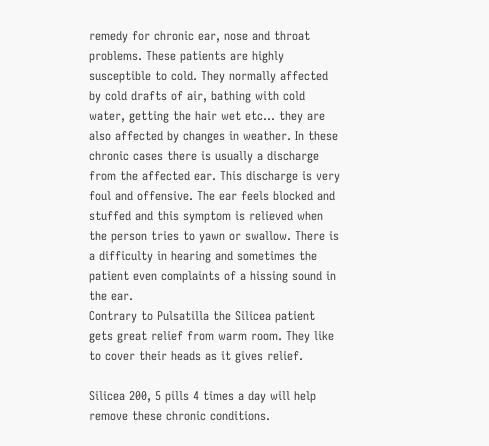remedy for chronic ear, nose and throat problems. These patients are highly susceptible to cold. They normally affected by cold drafts of air, bathing with cold water, getting the hair wet etc… they are also affected by changes in weather. In these chronic cases there is usually a discharge from the affected ear. This discharge is very foul and offensive. The ear feels blocked and stuffed and this symptom is relieved when the person tries to yawn or swallow. There is a difficulty in hearing and sometimes the patient even complaints of a hissing sound in the ear.
Contrary to Pulsatilla the Silicea patient gets great relief from warm room. They like to cover their heads as it gives relief.

Silicea 200, 5 pills 4 times a day will help remove these chronic conditions.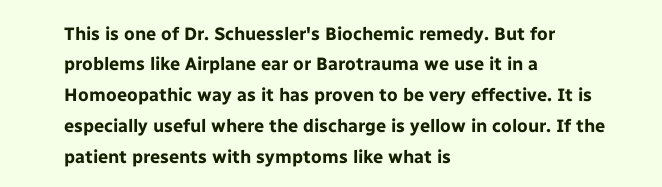This is one of Dr. Schuessler's Biochemic remedy. But for problems like Airplane ear or Barotrauma we use it in a Homoeopathic way as it has proven to be very effective. It is especially useful where the discharge is yellow in colour. If the patient presents with symptoms like what is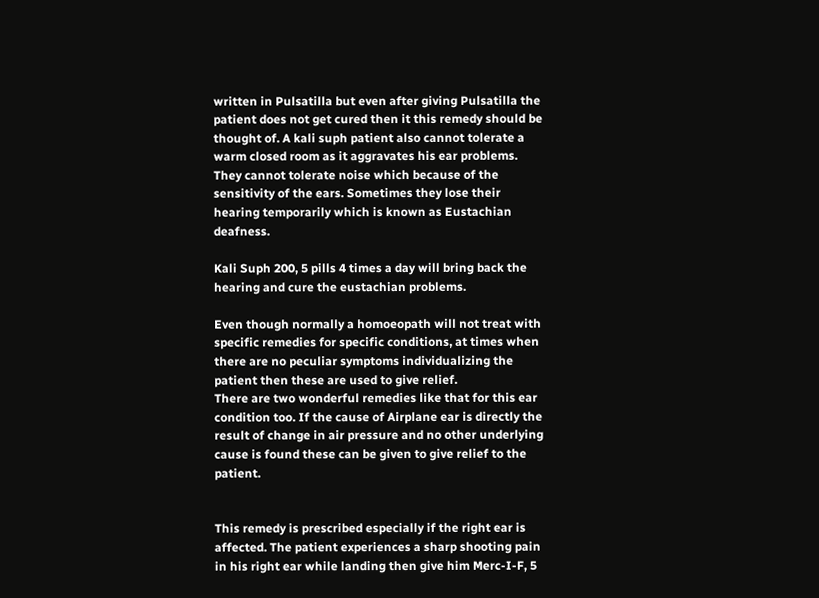written in Pulsatilla but even after giving Pulsatilla the patient does not get cured then it this remedy should be thought of. A kali suph patient also cannot tolerate a warm closed room as it aggravates his ear problems. They cannot tolerate noise which because of the sensitivity of the ears. Sometimes they lose their hearing temporarily which is known as Eustachian deafness.

Kali Suph 200, 5 pills 4 times a day will bring back the hearing and cure the eustachian problems.

Even though normally a homoeopath will not treat with specific remedies for specific conditions, at times when there are no peculiar symptoms individualizing the patient then these are used to give relief.
There are two wonderful remedies like that for this ear condition too. If the cause of Airplane ear is directly the result of change in air pressure and no other underlying cause is found these can be given to give relief to the patient.


This remedy is prescribed especially if the right ear is affected. The patient experiences a sharp shooting pain in his right ear while landing then give him Merc-I-F, 5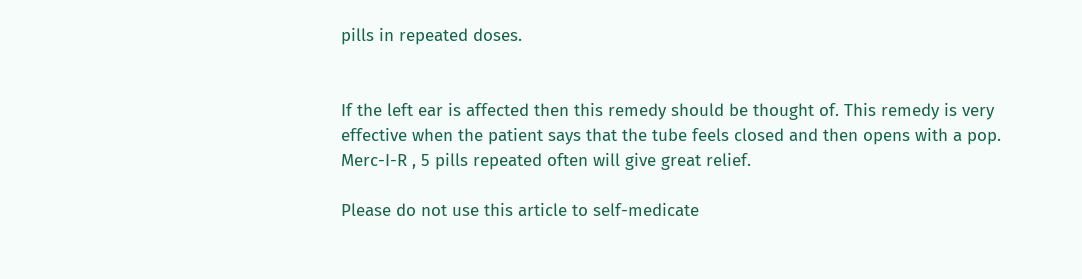pills in repeated doses.


If the left ear is affected then this remedy should be thought of. This remedy is very effective when the patient says that the tube feels closed and then opens with a pop. Merc-I-R , 5 pills repeated often will give great relief.

Please do not use this article to self-medicate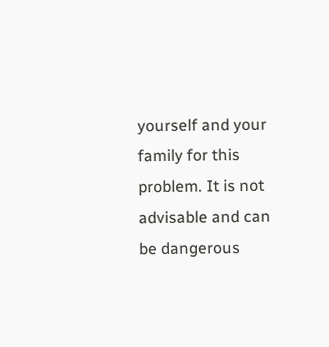yourself and your family for this problem. It is not advisable and can be dangerous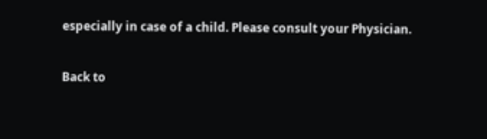especially in case of a child. Please consult your Physician.

Back to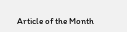Article of the Month